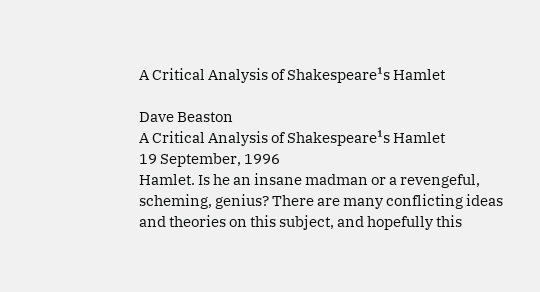A Critical Analysis of Shakespeare¹s Hamlet

Dave Beaston
A Critical Analysis of Shakespeare¹s Hamlet
19 September, 1996
Hamlet. Is he an insane madman or a revengeful, scheming, genius? There are many conflicting ideas and theories on this subject, and hopefully this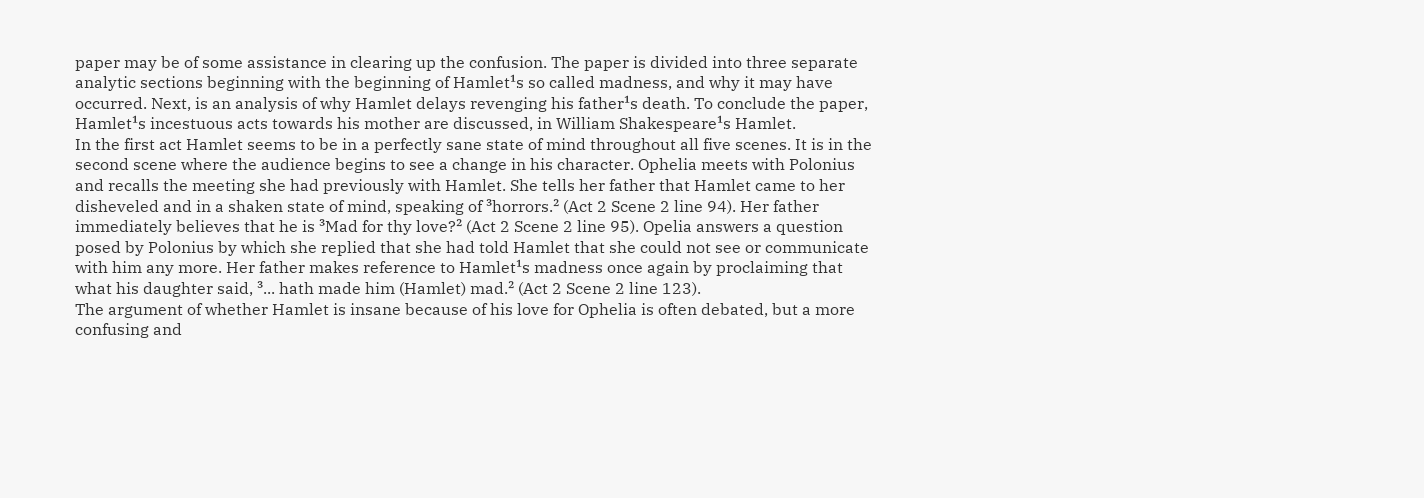paper may be of some assistance in clearing up the confusion. The paper is divided into three separate analytic sections beginning with the beginning of Hamlet¹s so called madness, and why it may have occurred. Next, is an analysis of why Hamlet delays revenging his father¹s death. To conclude the paper, Hamlet¹s incestuous acts towards his mother are discussed, in William Shakespeare¹s Hamlet.
In the first act Hamlet seems to be in a perfectly sane state of mind throughout all five scenes. It is in the second scene where the audience begins to see a change in his character. Ophelia meets with Polonius and recalls the meeting she had previously with Hamlet. She tells her father that Hamlet came to her disheveled and in a shaken state of mind, speaking of ³horrors.² (Act 2 Scene 2 line 94). Her father immediately believes that he is ³Mad for thy love?² (Act 2 Scene 2 line 95). Opelia answers a question posed by Polonius by which she replied that she had told Hamlet that she could not see or communicate with him any more. Her father makes reference to Hamlet¹s madness once again by proclaiming that what his daughter said, ³... hath made him (Hamlet) mad.² (Act 2 Scene 2 line 123).
The argument of whether Hamlet is insane because of his love for Ophelia is often debated, but a more confusing and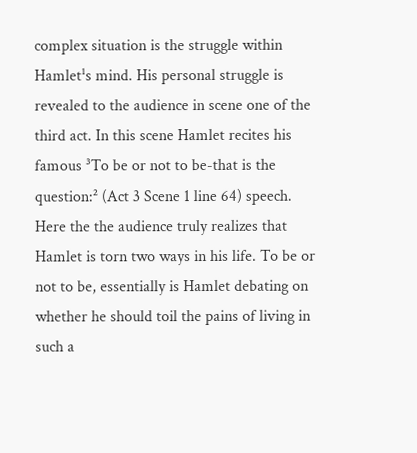complex situation is the struggle within Hamlet¹s mind. His personal struggle is revealed to the audience in scene one of the third act. In this scene Hamlet recites his famous ³To be or not to be-that is the question:² (Act 3 Scene 1 line 64) speech. Here the the audience truly realizes that Hamlet is torn two ways in his life. To be or not to be, essentially is Hamlet debating on whether he should toil the pains of living in such a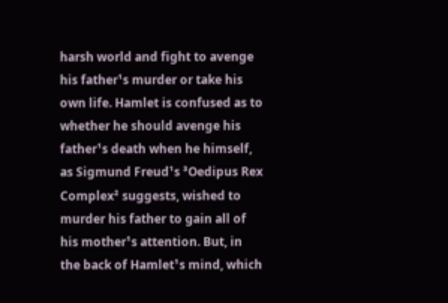harsh world and fight to avenge his father¹s murder or take his own life. Hamlet is confused as to whether he should avenge his father¹s death when he himself, as Sigmund Freud¹s ³Oedipus Rex Complex² suggests, wished to murder his father to gain all of his mother¹s attention. But, in the back of Hamlet¹s mind, which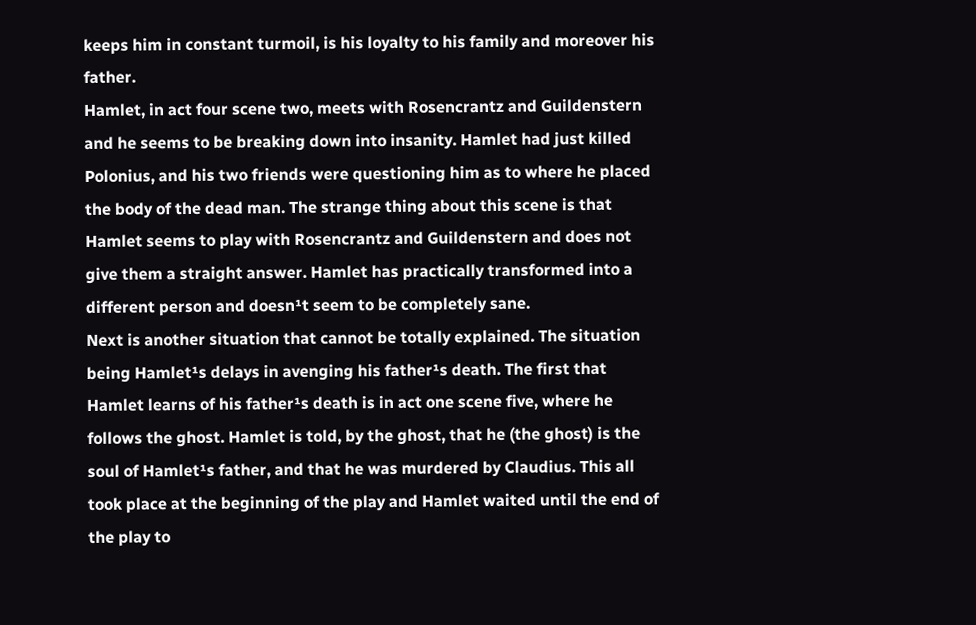keeps him in constant turmoil, is his loyalty to his family and moreover his father.
Hamlet, in act four scene two, meets with Rosencrantz and Guildenstern and he seems to be breaking down into insanity. Hamlet had just killed Polonius, and his two friends were questioning him as to where he placed the body of the dead man. The strange thing about this scene is that Hamlet seems to play with Rosencrantz and Guildenstern and does not give them a straight answer. Hamlet has practically transformed into a different person and doesn¹t seem to be completely sane.
Next is another situation that cannot be totally explained. The situation being Hamlet¹s delays in avenging his father¹s death. The first that Hamlet learns of his father¹s death is in act one scene five, where he follows the ghost. Hamlet is told, by the ghost, that he (the ghost) is the soul of Hamlet¹s father, and that he was murdered by Claudius. This all took place at the beginning of the play and Hamlet waited until the end of the play to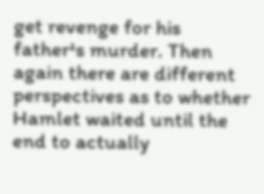get revenge for his father¹s murder. Then again there are different perspectives as to whether Hamlet waited until the end to actually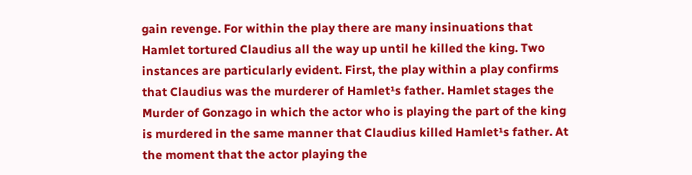gain revenge. For within the play there are many insinuations that Hamlet tortured Claudius all the way up until he killed the king. Two instances are particularly evident. First, the play within a play confirms that Claudius was the murderer of Hamlet¹s father. Hamlet stages the Murder of Gonzago in which the actor who is playing the part of the king is murdered in the same manner that Claudius killed Hamlet¹s father. At the moment that the actor playing the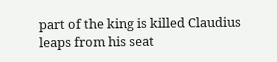part of the king is killed Claudius leaps from his seat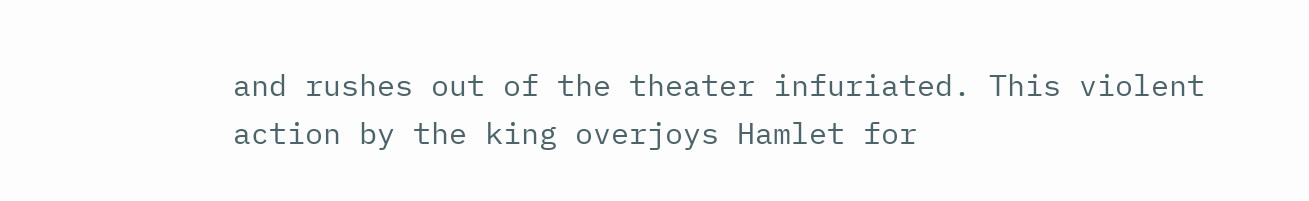and rushes out of the theater infuriated. This violent action by the king overjoys Hamlet for